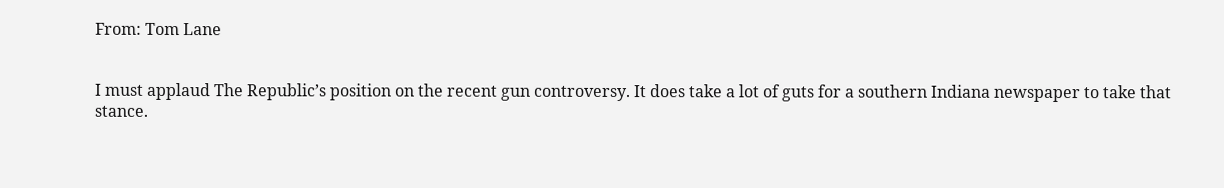From: Tom Lane


I must applaud The Republic’s position on the recent gun controversy. It does take a lot of guts for a southern Indiana newspaper to take that stance.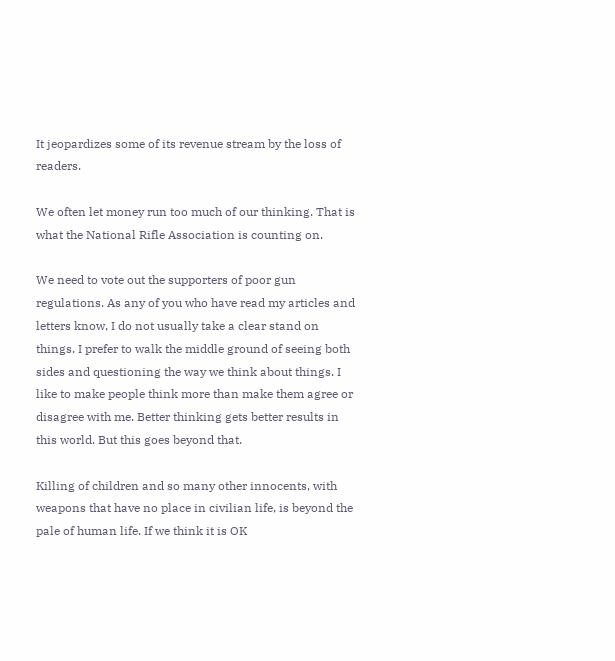It jeopardizes some of its revenue stream by the loss of readers.

We often let money run too much of our thinking. That is what the National Rifle Association is counting on.

We need to vote out the supporters of poor gun regulations. As any of you who have read my articles and letters know, I do not usually take a clear stand on things. I prefer to walk the middle ground of seeing both sides and questioning the way we think about things. I like to make people think more than make them agree or disagree with me. Better thinking gets better results in this world. But this goes beyond that.

Killing of children and so many other innocents, with weapons that have no place in civilian life, is beyond the pale of human life. If we think it is OK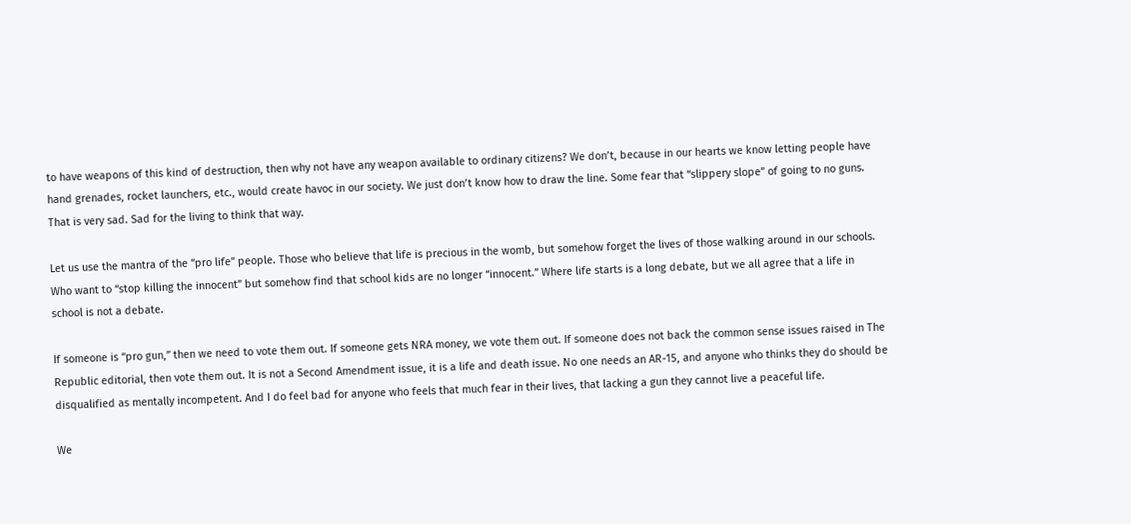to have weapons of this kind of destruction, then why not have any weapon available to ordinary citizens? We don’t, because in our hearts we know letting people have hand grenades, rocket launchers, etc., would create havoc in our society. We just don’t know how to draw the line. Some fear that “slippery slope” of going to no guns. That is very sad. Sad for the living to think that way.

Let us use the mantra of the “pro life” people. Those who believe that life is precious in the womb, but somehow forget the lives of those walking around in our schools. Who want to “stop killing the innocent” but somehow find that school kids are no longer “innocent.” Where life starts is a long debate, but we all agree that a life in school is not a debate.

If someone is “pro gun,” then we need to vote them out. If someone gets NRA money, we vote them out. If someone does not back the common sense issues raised in The Republic editorial, then vote them out. It is not a Second Amendment issue, it is a life and death issue. No one needs an AR-15, and anyone who thinks they do should be disqualified as mentally incompetent. And I do feel bad for anyone who feels that much fear in their lives, that lacking a gun they cannot live a peaceful life.

We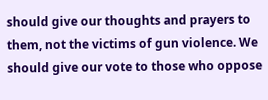should give our thoughts and prayers to them, not the victims of gun violence. We should give our vote to those who oppose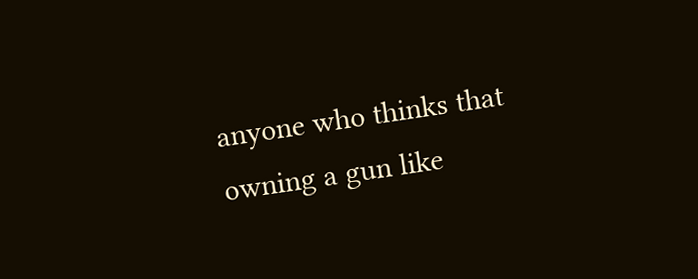anyone who thinks that owning a gun like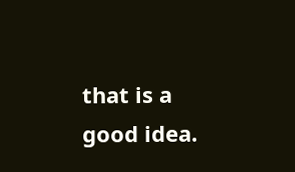that is a good idea.